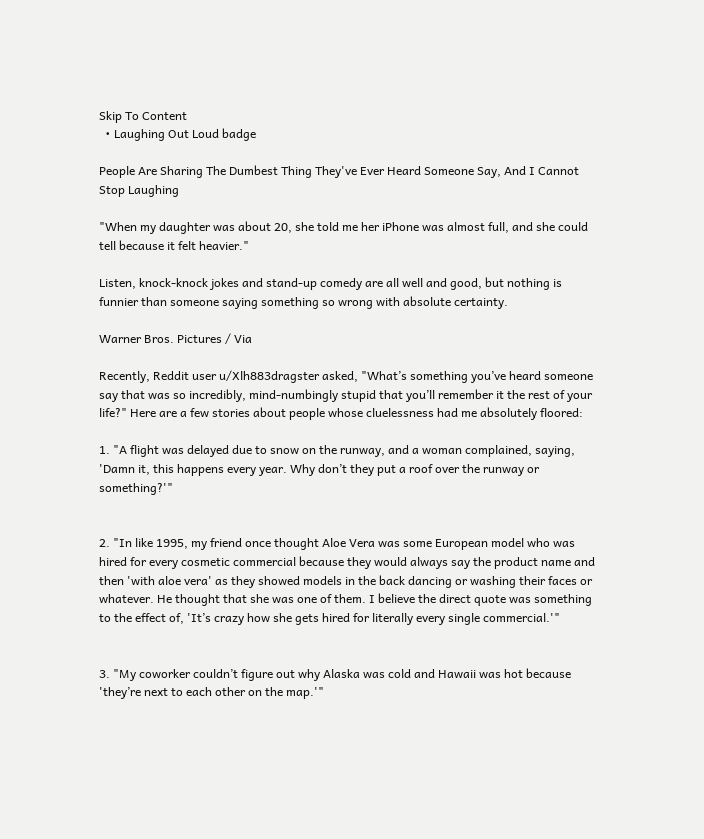Skip To Content
  • Laughing Out Loud badge

People Are Sharing The Dumbest Thing They've Ever Heard Someone Say, And I Cannot Stop Laughing

"When my daughter was about 20, she told me her iPhone was almost full, and she could tell because it felt heavier."

Listen, knock-knock jokes and stand-up comedy are all well and good, but nothing is funnier than someone saying something so wrong with absolute certainty.

Warner Bros. Pictures / Via

Recently, Reddit user u/Xlh883dragster asked, "What’s something you’ve heard someone say that was so incredibly, mind-numbingly stupid that you’ll remember it the rest of your life?" Here are a few stories about people whose cluelessness had me absolutely floored:

1. "A flight was delayed due to snow on the runway, and a woman complained, saying, 'Damn it, this happens every year. Why don’t they put a roof over the runway or something?'"


2. "In like 1995, my friend once thought Aloe Vera was some European model who was hired for every cosmetic commercial because they would always say the product name and then 'with aloe vera' as they showed models in the back dancing or washing their faces or whatever. He thought that she was one of them. I believe the direct quote was something to the effect of, 'It’s crazy how she gets hired for literally every single commercial.'"


3. "My coworker couldn’t figure out why Alaska was cold and Hawaii was hot because 'they’re next to each other on the map.'"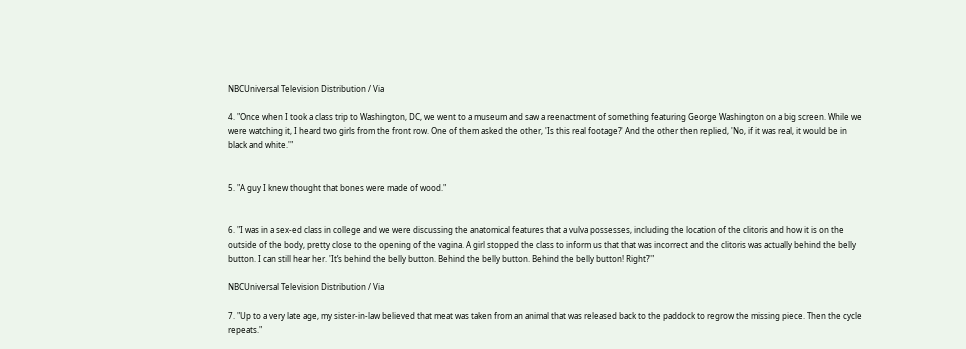NBCUniversal Television Distribution / Via

4. "Once when I took a class trip to Washington, DC, we went to a museum and saw a reenactment of something featuring George Washington on a big screen. While we were watching it, I heard two girls from the front row. One of them asked the other, 'Is this real footage?' And the other then replied, 'No, if it was real, it would be in black and white.'"


5. "A guy I knew thought that bones were made of wood."


6. "I was in a sex-ed class in college and we were discussing the anatomical features that a vulva possesses, including the location of the clitoris and how it is on the outside of the body, pretty close to the opening of the vagina. A girl stopped the class to inform us that that was incorrect and the clitoris was actually behind the belly button. I can still hear her. 'It’s behind the belly button. Behind the belly button. Behind the belly button! Right?'"

NBCUniversal Television Distribution / Via

7. "Up to a very late age, my sister-in-law believed that meat was taken from an animal that was released back to the paddock to regrow the missing piece. Then the cycle repeats."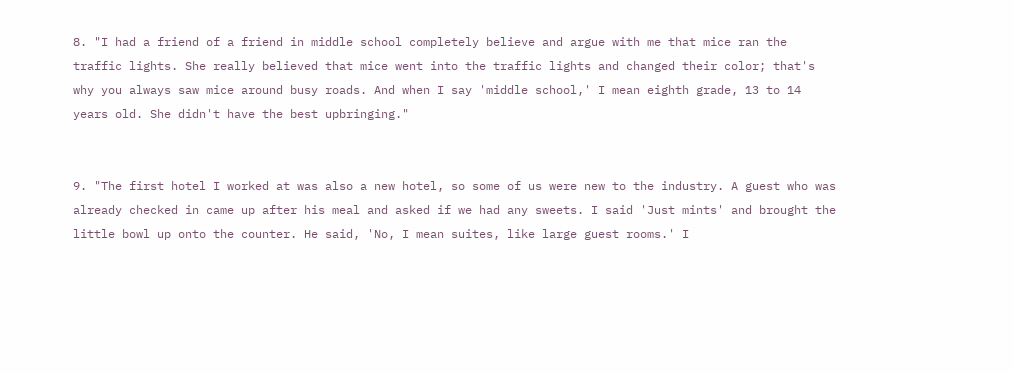8. "I had a friend of a friend in middle school completely believe and argue with me that mice ran the traffic lights. She really believed that mice went into the traffic lights and changed their color; that's why you always saw mice around busy roads. And when I say 'middle school,' I mean eighth grade, 13 to 14 years old. She didn't have the best upbringing."


9. "The first hotel I worked at was also a new hotel, so some of us were new to the industry. A guest who was already checked in came up after his meal and asked if we had any sweets. I said 'Just mints' and brought the little bowl up onto the counter. He said, 'No, I mean suites, like large guest rooms.' I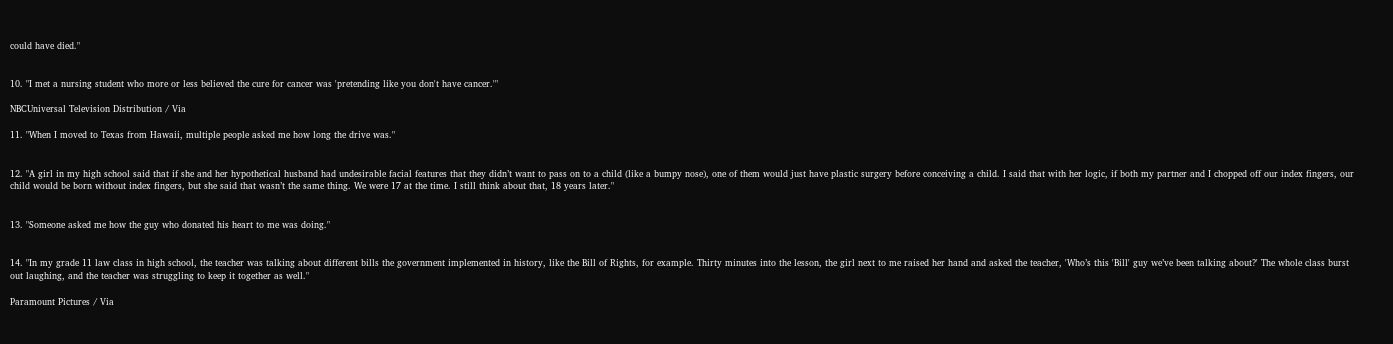could have died."


10. "I met a nursing student who more or less believed the cure for cancer was 'pretending like you don't have cancer.'"

NBCUniversal Television Distribution / Via

11. "When I moved to Texas from Hawaii, multiple people asked me how long the drive was."


12. "A girl in my high school said that if she and her hypothetical husband had undesirable facial features that they didn’t want to pass on to a child (like a bumpy nose), one of them would just have plastic surgery before conceiving a child. I said that with her logic, if both my partner and I chopped off our index fingers, our child would be born without index fingers, but she said that wasn’t the same thing. We were 17 at the time. I still think about that, 18 years later."


13. "Someone asked me how the guy who donated his heart to me was doing."


14. "In my grade 11 law class in high school, the teacher was talking about different bills the government implemented in history, like the Bill of Rights, for example. Thirty minutes into the lesson, the girl next to me raised her hand and asked the teacher, 'Who’s this 'Bill' guy we’ve been talking about?' The whole class burst out laughing, and the teacher was struggling to keep it together as well."

Paramount Pictures / Via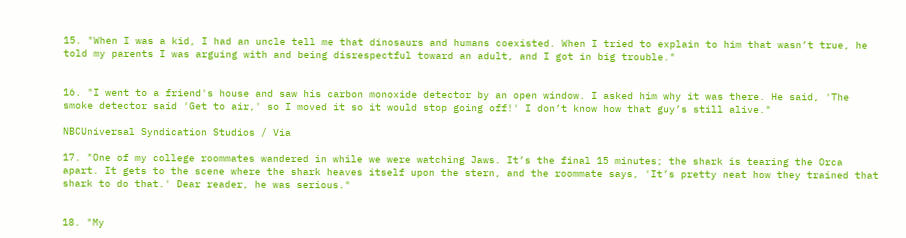15. "When I was a kid, I had an uncle tell me that dinosaurs and humans coexisted. When I tried to explain to him that wasn’t true, he told my parents I was arguing with and being disrespectful toward an adult, and I got in big trouble."


16. "I went to a friend's house and saw his carbon monoxide detector by an open window. I asked him why it was there. He said, 'The smoke detector said 'Get to air,' so I moved it so it would stop going off!' I don’t know how that guy’s still alive."

NBCUniversal Syndication Studios / Via

17. "One of my college roommates wandered in while we were watching Jaws. It’s the final 15 minutes; the shark is tearing the Orca apart. It gets to the scene where the shark heaves itself upon the stern, and the roommate says, 'It’s pretty neat how they trained that shark to do that.' Dear reader, he was serious."


18. "My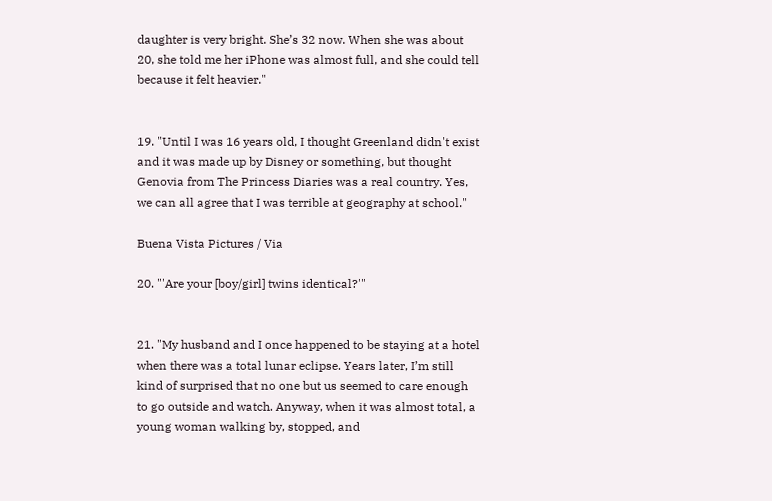daughter is very bright. She’s 32 now. When she was about 20, she told me her iPhone was almost full, and she could tell because it felt heavier."


19. "Until I was 16 years old, I thought Greenland didn't exist and it was made up by Disney or something, but thought Genovia from The Princess Diaries was a real country. Yes, we can all agree that I was terrible at geography at school."

Buena Vista Pictures / Via

20. "'Are your [boy/girl] twins identical?'"


21. "My husband and I once happened to be staying at a hotel when there was a total lunar eclipse. Years later, I’m still kind of surprised that no one but us seemed to care enough to go outside and watch. Anyway, when it was almost total, a young woman walking by, stopped, and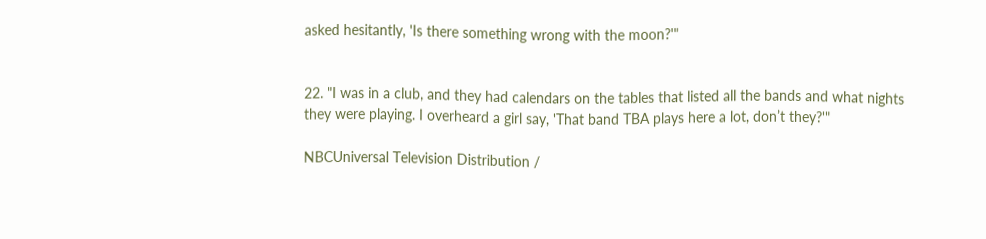asked hesitantly, 'Is there something wrong with the moon?'"


22. "I was in a club, and they had calendars on the tables that listed all the bands and what nights they were playing. I overheard a girl say, 'That band TBA plays here a lot, don’t they?'"

NBCUniversal Television Distribution /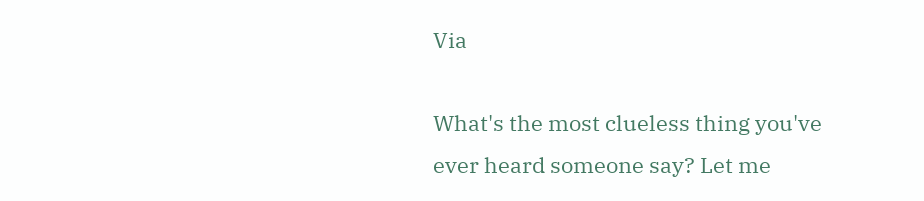Via

What's the most clueless thing you've ever heard someone say? Let me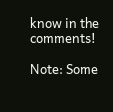know in the comments!

Note: Some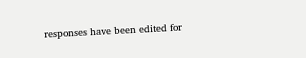responses have been edited for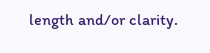length and/or clarity.